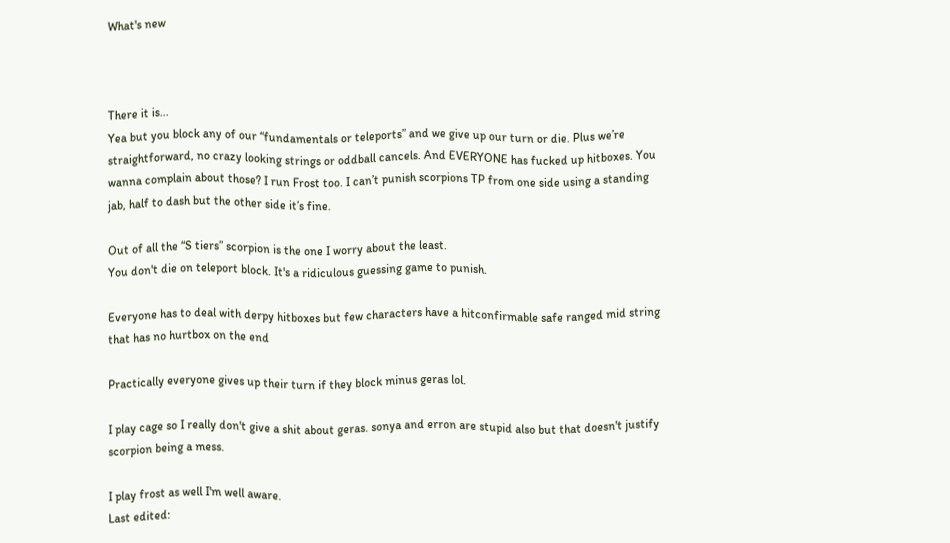What's new



There it is...
Yea but you block any of our “fundamentals or teleports” and we give up our turn or die. Plus we’re straightforward, no crazy looking strings or oddball cancels. And EVERYONE has fucked up hitboxes. You wanna complain about those? I run Frost too. I can’t punish scorpions TP from one side using a standing jab, half to dash but the other side it’s fine.

Out of all the “S tiers” scorpion is the one I worry about the least.
You don't die on teleport block. It's a ridiculous guessing game to punish.

Everyone has to deal with derpy hitboxes but few characters have a hitconfirmable safe ranged mid string that has no hurtbox on the end

Practically everyone gives up their turn if they block minus geras lol.

I play cage so I really don't give a shit about geras. sonya and erron are stupid also but that doesn't justify scorpion being a mess.

I play frost as well I'm well aware.
Last edited: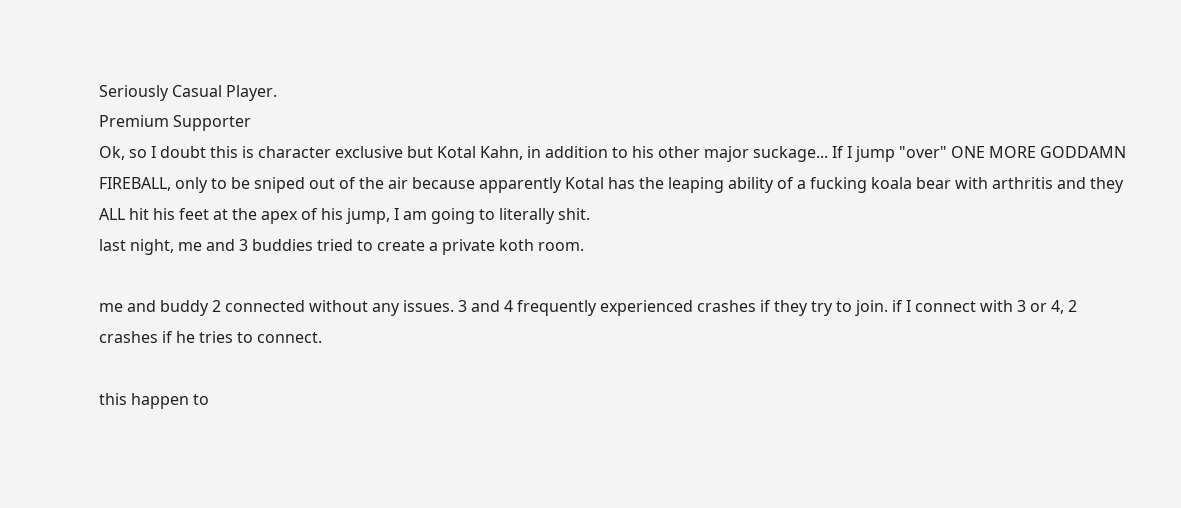Seriously Casual Player.
Premium Supporter
Ok, so I doubt this is character exclusive but Kotal Kahn, in addition to his other major suckage... If I jump "over" ONE MORE GODDAMN FIREBALL, only to be sniped out of the air because apparently Kotal has the leaping ability of a fucking koala bear with arthritis and they ALL hit his feet at the apex of his jump, I am going to literally shit.
last night, me and 3 buddies tried to create a private koth room.

me and buddy 2 connected without any issues. 3 and 4 frequently experienced crashes if they try to join. if I connect with 3 or 4, 2 crashes if he tries to connect.

this happen to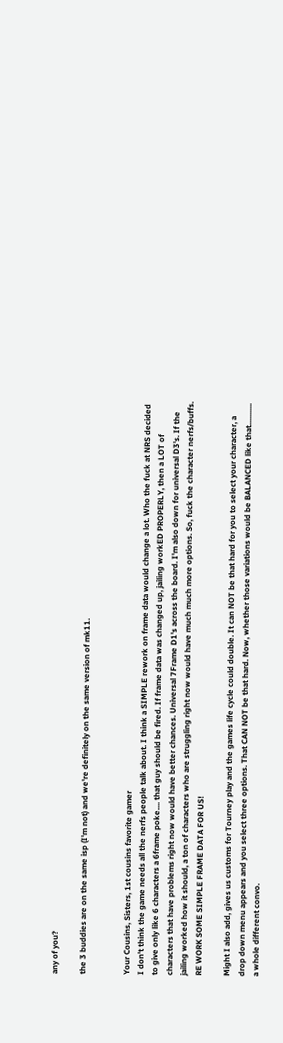any of you?

the 3 buddies are on the same isp (I'm not) and we're definitely on the same version of mk11.


Your Cousins, Sisters, 1st cousins favorite gamer
I don't think the game needs all the nerfs people talk about. I think a SIMPLE rework on frame data would change a lot. Who the fuck at NRS decided to give only like 6 characters a 6frame poke.... that guy should be fired. If frame data was changed up, jailing workED PROPERLY, then a LOT of characters that have problems right now would have better chances. Universal 7Frame D1's across the board. I'm also down for universal D3's. If the jailing worked how it should, a ton of characters who are struggling right now would have much much more options. So, fuck the character nerfs/buffs. RE WORK SOME SIMPLE FRAME DATA FOR US!

Might I also add, gives us customs for Tourney play and the games life cycle could double. It can NOT be that hard for you to select your character, a drop down menu appears and you select three options. That CAN NOT be that hard. Now, whether those variations would be BALANCED like that........... a whole different convo.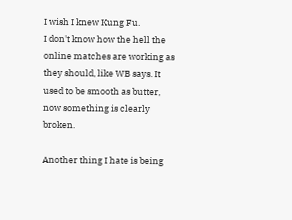I wish I knew Kung Fu.
I don't know how the hell the online matches are working as they should, like WB says. It used to be smooth as butter, now something is clearly broken.

Another thing I hate is being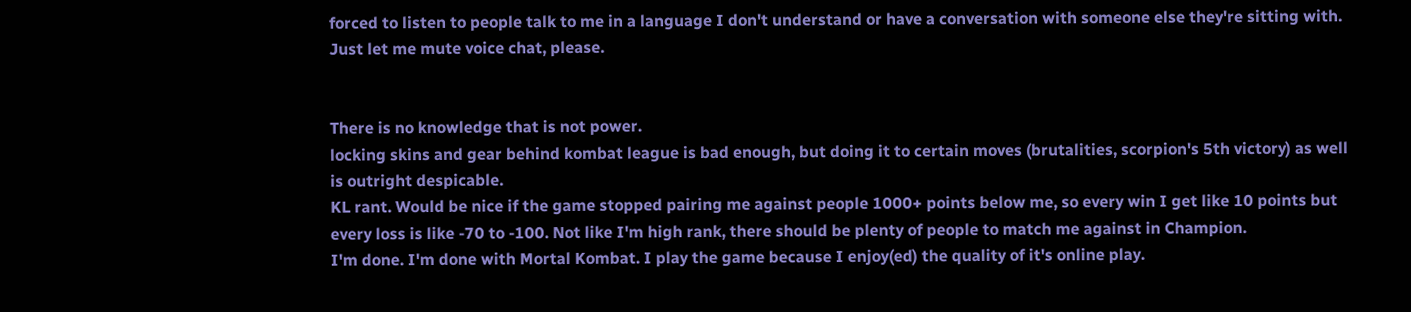forced to listen to people talk to me in a language I don't understand or have a conversation with someone else they're sitting with. Just let me mute voice chat, please.


There is no knowledge that is not power.
locking skins and gear behind kombat league is bad enough, but doing it to certain moves (brutalities, scorpion's 5th victory) as well is outright despicable.
KL rant. Would be nice if the game stopped pairing me against people 1000+ points below me, so every win I get like 10 points but every loss is like -70 to -100. Not like I'm high rank, there should be plenty of people to match me against in Champion.
I'm done. I'm done with Mortal Kombat. I play the game because I enjoy(ed) the quality of it's online play.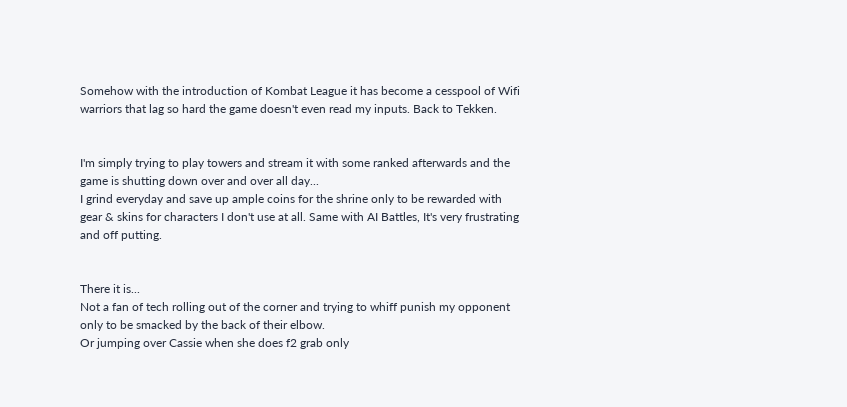Somehow with the introduction of Kombat League it has become a cesspool of Wifi warriors that lag so hard the game doesn't even read my inputs. Back to Tekken.


I'm simply trying to play towers and stream it with some ranked afterwards and the game is shutting down over and over all day...
I grind everyday and save up ample coins for the shrine only to be rewarded with gear & skins for characters I don't use at all. Same with AI Battles, It's very frustrating and off putting.


There it is...
Not a fan of tech rolling out of the corner and trying to whiff punish my opponent only to be smacked by the back of their elbow.
Or jumping over Cassie when she does f2 grab only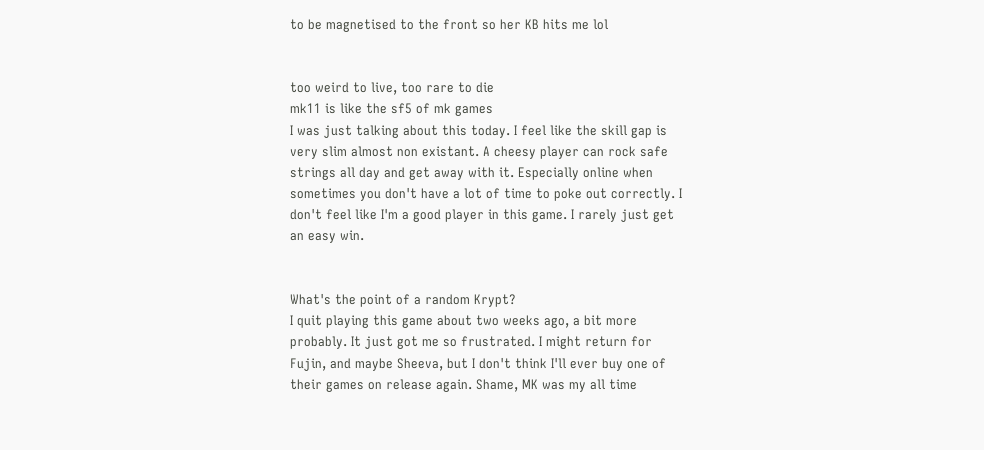to be magnetised to the front so her KB hits me lol


too weird to live, too rare to die
mk11 is like the sf5 of mk games
I was just talking about this today. I feel like the skill gap is very slim almost non existant. A cheesy player can rock safe strings all day and get away with it. Especially online when sometimes you don't have a lot of time to poke out correctly. I don't feel like I'm a good player in this game. I rarely just get an easy win.


What's the point of a random Krypt?
I quit playing this game about two weeks ago, a bit more probably. It just got me so frustrated. I might return for Fujin, and maybe Sheeva, but I don't think I'll ever buy one of their games on release again. Shame, MK was my all time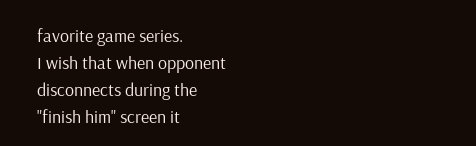favorite game series.
I wish that when opponent disconnects during the "finish him" screen it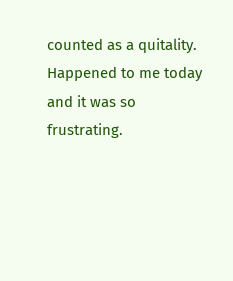counted as a quitality. Happened to me today and it was so frustrating.